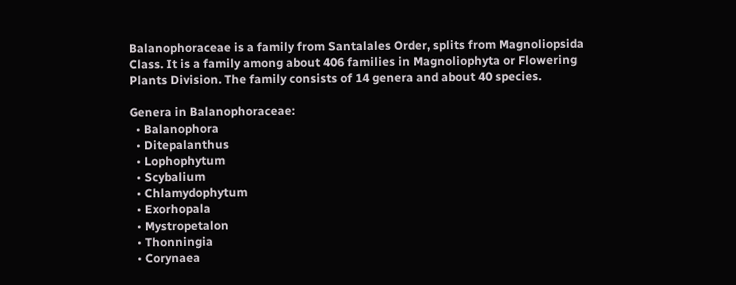Balanophoraceae is a family from Santalales Order, splits from Magnoliopsida Class. It is a family among about 406 families in Magnoliophyta or Flowering Plants Division. The family consists of 14 genera and about 40 species.

Genera in Balanophoraceae:
  • Balanophora
  • Ditepalanthus
  • Lophophytum
  • Scybalium
  • Chlamydophytum
  • Exorhopala
  • Mystropetalon
  • Thonningia
  • Corynaea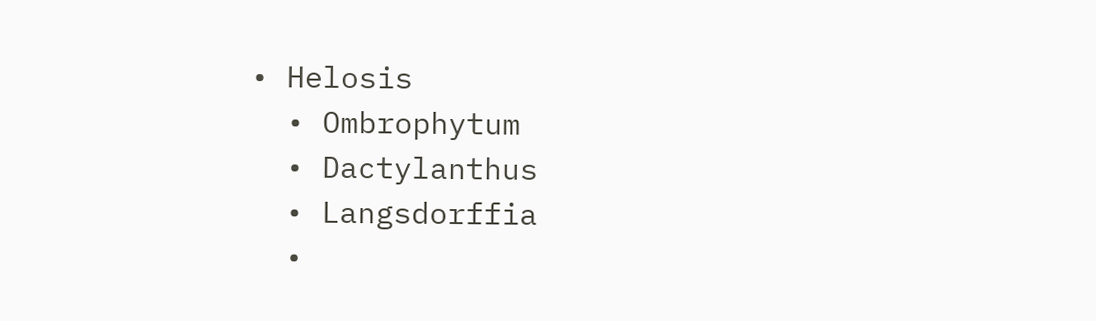• Helosis
  • Ombrophytum
  • Dactylanthus
  • Langsdorffia
  •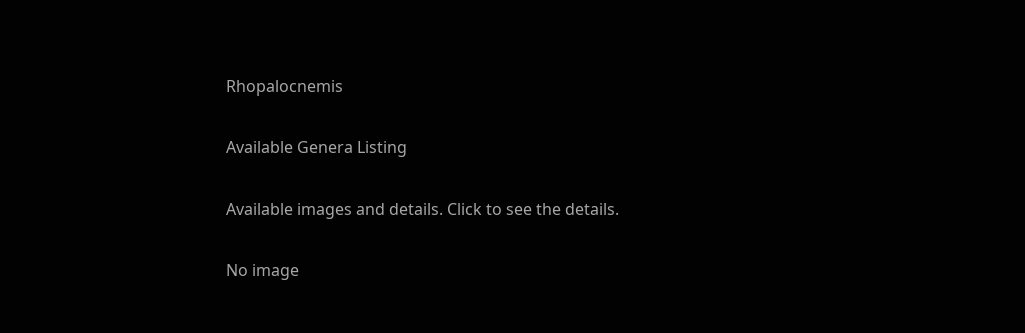Rhopalocnemis

Available Genera Listing

Available images and details. Click to see the details.

No image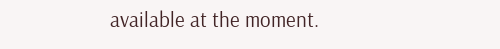available at the moment.